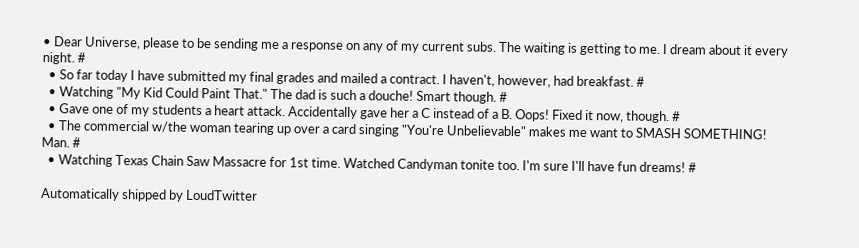• Dear Universe, please to be sending me a response on any of my current subs. The waiting is getting to me. I dream about it every night. #
  • So far today I have submitted my final grades and mailed a contract. I haven't, however, had breakfast. #
  • Watching "My Kid Could Paint That." The dad is such a douche! Smart though. #
  • Gave one of my students a heart attack. Accidentally gave her a C instead of a B. Oops! Fixed it now, though. #
  • The commercial w/the woman tearing up over a card singing "You're Unbelievable" makes me want to SMASH SOMETHING! Man. #
  • Watching Texas Chain Saw Massacre for 1st time. Watched Candyman tonite too. I'm sure I'll have fun dreams! #

Automatically shipped by LoudTwitter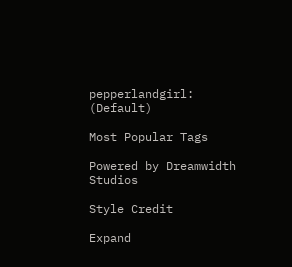pepperlandgirl: (Default)

Most Popular Tags

Powered by Dreamwidth Studios

Style Credit

Expand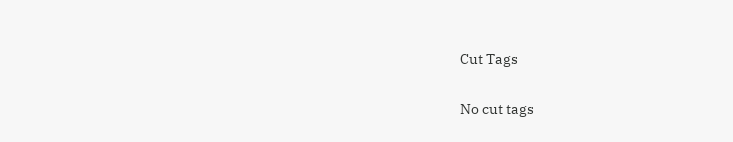Cut Tags

No cut tags